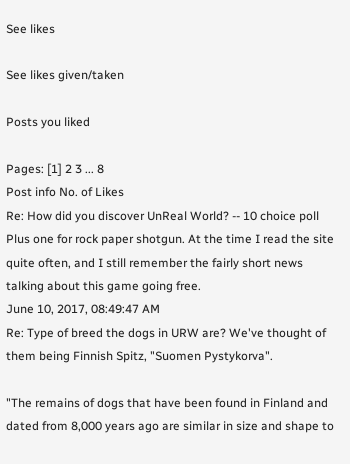See likes

See likes given/taken

Posts you liked

Pages: [1] 2 3 ... 8
Post info No. of Likes
Re: How did you discover UnReal World? -- 10 choice poll Plus one for rock paper shotgun. At the time I read the site quite often, and I still remember the fairly short news talking about this game going free.
June 10, 2017, 08:49:47 AM
Re: Type of breed the dogs in URW are? We've thought of them being Finnish Spitz, "Suomen Pystykorva".

"The remains of dogs that have been found in Finland and dated from 8,000 years ago are similar in size and shape to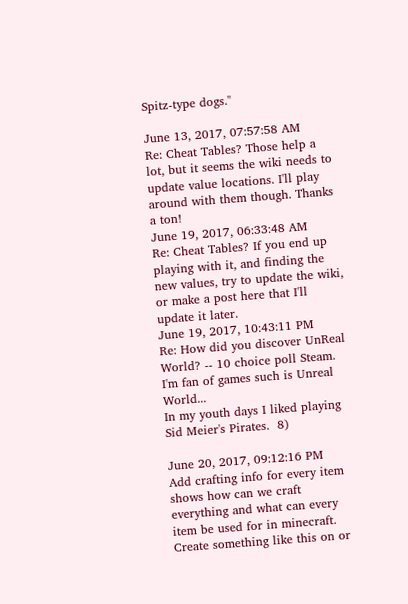Spitz-type dogs."

June 13, 2017, 07:57:58 AM
Re: Cheat Tables? Those help a lot, but it seems the wiki needs to update value locations. I'll play around with them though. Thanks a ton!
June 19, 2017, 06:33:48 AM
Re: Cheat Tables? If you end up playing with it, and finding the new values, try to update the wiki, or make a post here that I'll update it later.
June 19, 2017, 10:43:11 PM
Re: How did you discover UnReal World? -- 10 choice poll Steam. I'm fan of games such is Unreal World...
In my youth days I liked playing Sid Meier's Pirates.  8)

June 20, 2017, 09:12:16 PM
Add crafting info for every item shows how can we craft everything and what can every item be used for in minecraft. Create something like this on or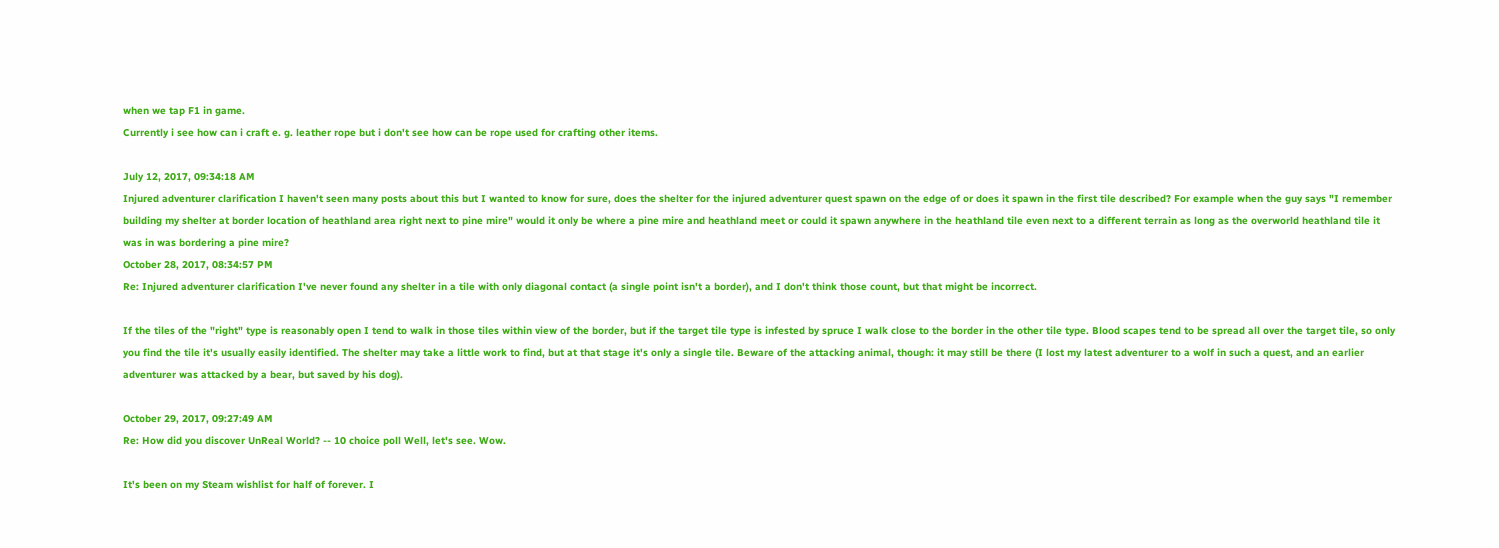when we tap F1 in game.
Currently i see how can i craft e. g. leather rope but i don't see how can be rope used for crafting other items.

July 12, 2017, 09:34:18 AM
Injured adventurer clarification I haven't seen many posts about this but I wanted to know for sure, does the shelter for the injured adventurer quest spawn on the edge of or does it spawn in the first tile described? For example when the guy says "I remember building my shelter at border location of heathland area right next to pine mire" would it only be where a pine mire and heathland meet or could it spawn anywhere in the heathland tile even next to a different terrain as long as the overworld heathland tile it was in was bordering a pine mire?
October 28, 2017, 08:34:57 PM
Re: Injured adventurer clarification I've never found any shelter in a tile with only diagonal contact (a single point isn't a border), and I don't think those count, but that might be incorrect.

If the tiles of the "right" type is reasonably open I tend to walk in those tiles within view of the border, but if the target tile type is infested by spruce I walk close to the border in the other tile type. Blood scapes tend to be spread all over the target tile, so only you find the tile it's usually easily identified. The shelter may take a little work to find, but at that stage it's only a single tile. Beware of the attacking animal, though: it may still be there (I lost my latest adventurer to a wolf in such a quest, and an earlier adventurer was attacked by a bear, but saved by his dog).

October 29, 2017, 09:27:49 AM
Re: How did you discover UnReal World? -- 10 choice poll Well, let's see. Wow.

It's been on my Steam wishlist for half of forever. I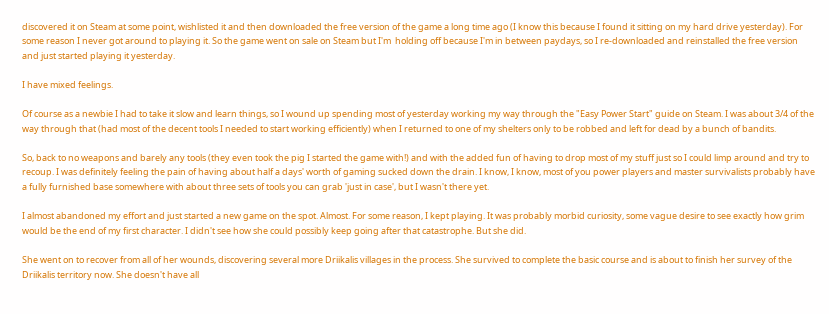discovered it on Steam at some point, wishlisted it and then downloaded the free version of the game a long time ago (I know this because I found it sitting on my hard drive yesterday). For some reason I never got around to playing it. So the game went on sale on Steam but I'm  holding off because I'm in between paydays, so I re-downloaded and reinstalled the free version and just started playing it yesterday.

I have mixed feelings.

Of course as a newbie I had to take it slow and learn things, so I wound up spending most of yesterday working my way through the "Easy Power Start" guide on Steam. I was about 3/4 of the way through that (had most of the decent tools I needed to start working efficiently) when I returned to one of my shelters only to be robbed and left for dead by a bunch of bandits.

So, back to no weapons and barely any tools (they even took the pig I started the game with!) and with the added fun of having to drop most of my stuff just so I could limp around and try to recoup. I was definitely feeling the pain of having about half a days' worth of gaming sucked down the drain. I know, I know, most of you power players and master survivalists probably have a fully furnished base somewhere with about three sets of tools you can grab 'just in case', but I wasn't there yet.

I almost abandoned my effort and just started a new game on the spot. Almost. For some reason, I kept playing. It was probably morbid curiosity, some vague desire to see exactly how grim would be the end of my first character. I didn't see how she could possibly keep going after that catastrophe. But she did.

She went on to recover from all of her wounds, discovering several more Driikalis villages in the process. She survived to complete the basic course and is about to finish her survey of the Driikalis territory now. She doesn't have all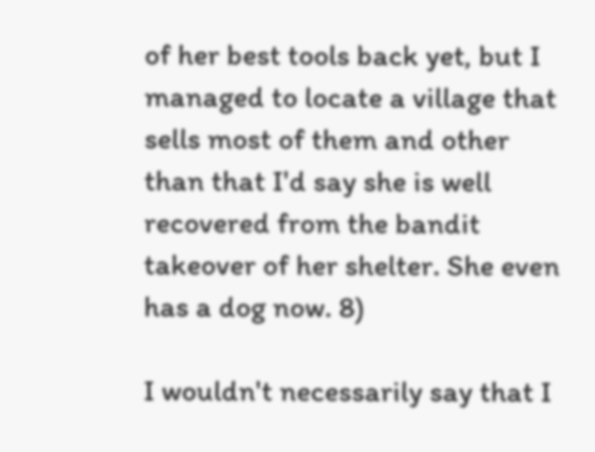of her best tools back yet, but I managed to locate a village that sells most of them and other than that I'd say she is well recovered from the bandit takeover of her shelter. She even has a dog now. 8)

I wouldn't necessarily say that I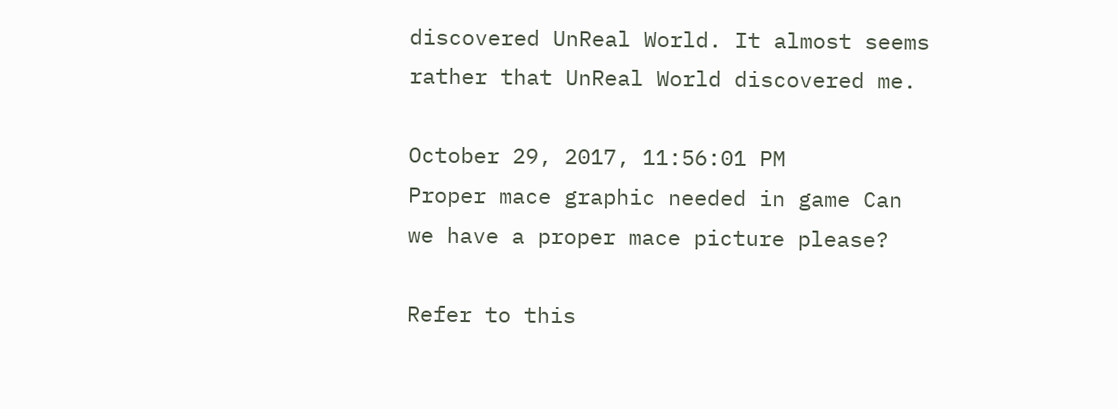discovered UnReal World. It almost seems rather that UnReal World discovered me.

October 29, 2017, 11:56:01 PM
Proper mace graphic needed in game Can we have a proper mace picture please?

Refer to this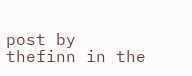post by thefinn in the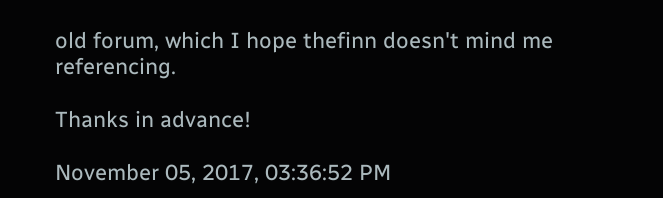old forum, which I hope thefinn doesn't mind me referencing.

Thanks in advance!

November 05, 2017, 03:36:52 PM